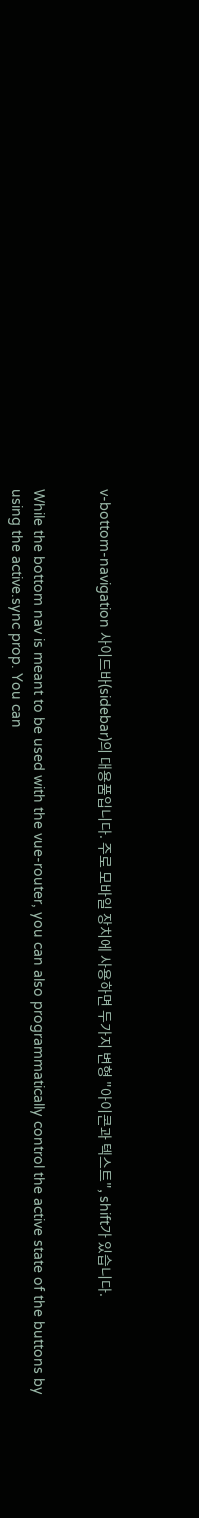v-bottom-navigation 사이드바(sidebar)의 대용품입니다. 주로 모바일 장치에 사용하면 두가지 변형 "아이콘과 텍스트", shift가 있습니다.


While the bottom nav is meant to be used with the vue-router, you can also programmatically control the active state of the buttons by using the active.sync prop. You can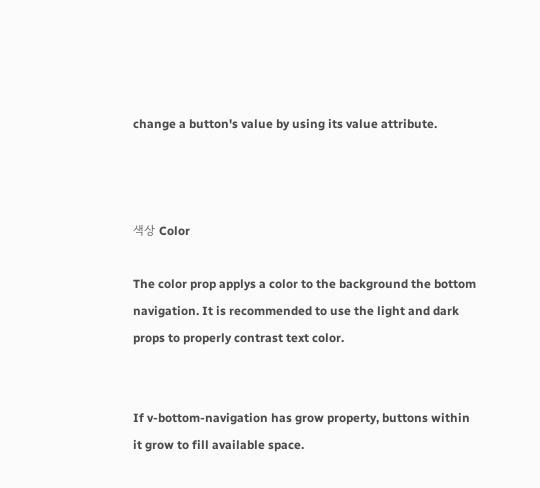change a button's value by using its value attribute.



색상 Color

The color prop applys a color to the background the bottom navigation. It is recommended to use the light and dark props to properly contrast text color.


If v-bottom-navigation has grow property, buttons within it grow to fill available space.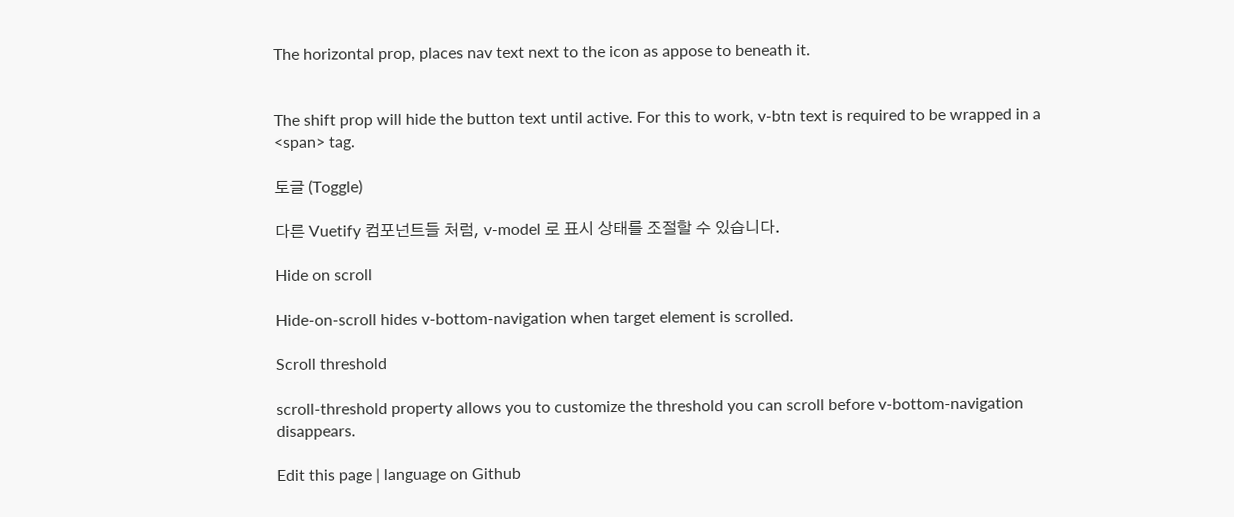The horizontal prop, places nav text next to the icon as appose to beneath it.


The shift prop will hide the button text until active. For this to work, v-btn text is required to be wrapped in a <span> tag.

토글 (Toggle)

다른 Vuetify 컴포넌트들 처럼, v-model 로 표시 상태를 조절할 수 있습니다.

Hide on scroll

Hide-on-scroll hides v-bottom-navigation when target element is scrolled.

Scroll threshold

scroll-threshold property allows you to customize the threshold you can scroll before v-bottom-navigation disappears.

Edit this page | language on Github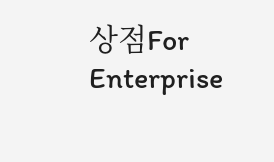상점For Enterprise